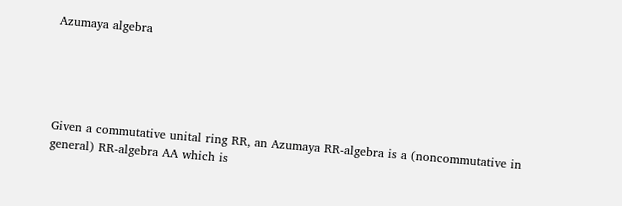Azumaya algebra





Given a commutative unital ring RR, an Azumaya RR-algebra is a (noncommutative in general) RR-algebra AA which is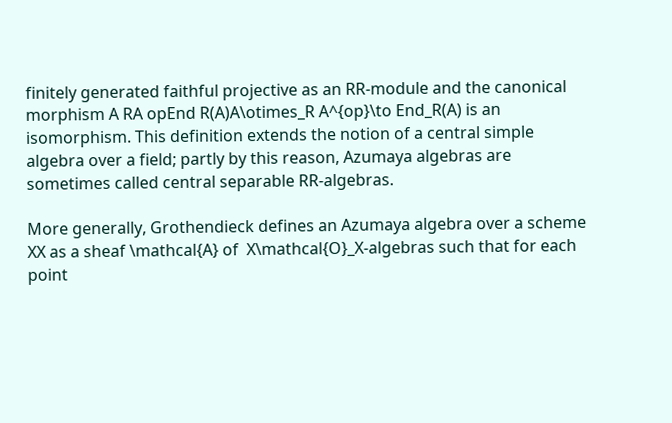finitely generated faithful projective as an RR-module and the canonical morphism A RA opEnd R(A)A\otimes_R A^{op}\to End_R(A) is an isomorphism. This definition extends the notion of a central simple algebra over a field; partly by this reason, Azumaya algebras are sometimes called central separable RR-algebras.

More generally, Grothendieck defines an Azumaya algebra over a scheme XX as a sheaf \mathcal{A} of  X\mathcal{O}_X-algebras such that for each point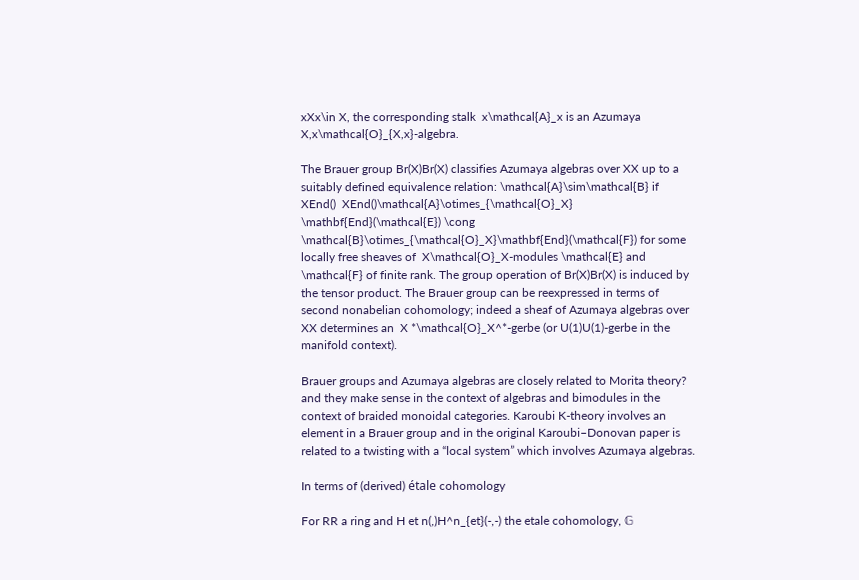xXx\in X, the corresponding stalk  x\mathcal{A}_x is an Azumaya  X,x\mathcal{O}_{X,x}-algebra.

The Brauer group Br(X)Br(X) classifies Azumaya algebras over XX up to a suitably defined equivalence relation: \mathcal{A}\sim\mathcal{B} if   XEnd()  XEnd()\mathcal{A}\otimes_{\mathcal{O}_X} \mathbf{End}(\mathcal{E}) \cong \mathcal{B}\otimes_{\mathcal{O}_X}\mathbf{End}(\mathcal{F}) for some locally free sheaves of  X\mathcal{O}_X-modules \mathcal{E} and \mathcal{F} of finite rank. The group operation of Br(X)Br(X) is induced by the tensor product. The Brauer group can be reexpressed in terms of second nonabelian cohomology; indeed a sheaf of Azumaya algebras over XX determines an  X *\mathcal{O}_X^*-gerbe (or U(1)U(1)-gerbe in the manifold context).

Brauer groups and Azumaya algebras are closely related to Morita theory? and they make sense in the context of algebras and bimodules in the context of braided monoidal categories. Karoubi K-theory involves an element in a Brauer group and in the original Karoubi–Donovan paper is related to a twisting with a “local system” which involves Azumaya algebras.

In terms of (derived) étale cohomology

For RR a ring and H et n(,)H^n_{et}(-,-) the etale cohomology, 𝔾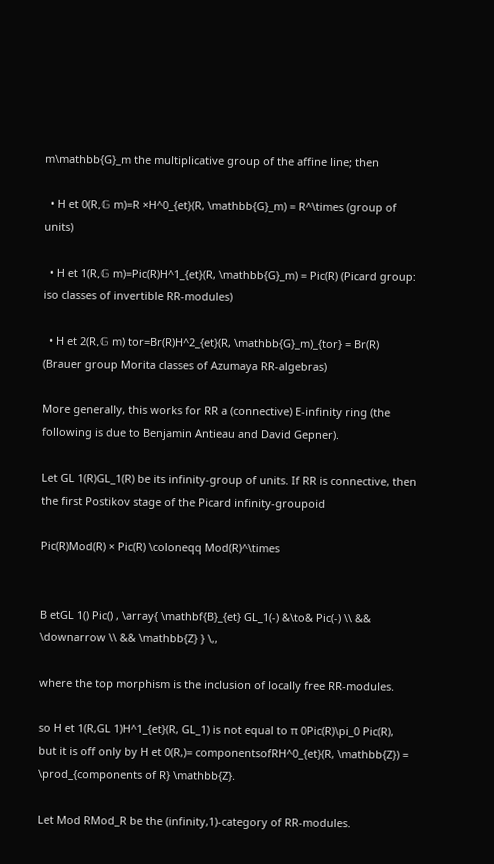m\mathbb{G}_m the multiplicative group of the affine line; then

  • H et 0(R,𝔾 m)=R ×H^0_{et}(R, \mathbb{G}_m) = R^\times (group of units)

  • H et 1(R,𝔾 m)=Pic(R)H^1_{et}(R, \mathbb{G}_m) = Pic(R) (Picard group: iso classes of invertible RR-modules)

  • H et 2(R,𝔾 m) tor=Br(R)H^2_{et}(R, \mathbb{G}_m)_{tor} = Br(R) (Brauer group Morita classes of Azumaya RR-algebras)

More generally, this works for RR a (connective) E-infinity ring (the following is due to Benjamin Antieau and David Gepner).

Let GL 1(R)GL_1(R) be its infinity-group of units. If RR is connective, then the first Postikov stage of the Picard infinity-groupoid

Pic(R)Mod(R) × Pic(R) \coloneqq Mod(R)^\times


B etGL 1() Pic() , \array{ \mathbf{B}_{et} GL_1(-) &\to& Pic(-) \\ && \downarrow \\ && \mathbb{Z} } \,,

where the top morphism is the inclusion of locally free RR-modules.

so H et 1(R,GL 1)H^1_{et}(R, GL_1) is not equal to π 0Pic(R)\pi_0 Pic(R), but it is off only by H et 0(R,)= componentsofRH^0_{et}(R, \mathbb{Z}) = \prod_{components of R} \mathbb{Z}.

Let Mod RMod_R be the (infinity,1)-category of RR-modules.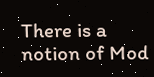There is a notion of Mod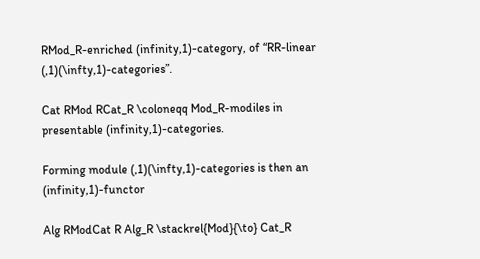RMod_R-enriched (infinity,1)-category, of “RR-linear (,1)(\infty,1)-categories”.

Cat RMod RCat_R \coloneqq Mod_R-modiles in presentable (infinity,1)-categories.

Forming module (,1)(\infty,1)-categories is then an (infinity,1)-functor

Alg RModCat R Alg_R \stackrel{Mod}{\to} Cat_R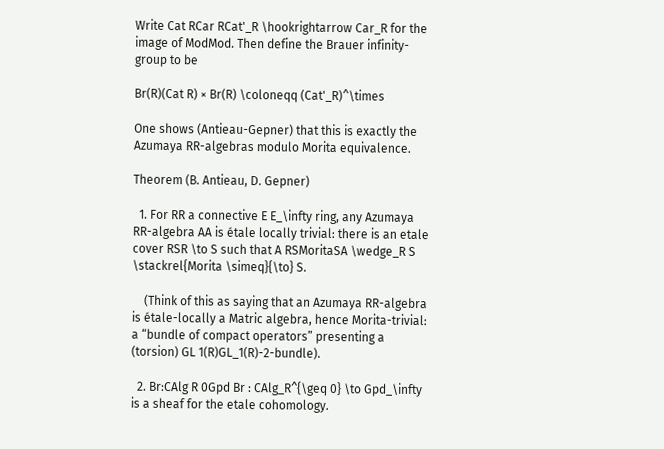Write Cat RCar RCat'_R \hookrightarrow Car_R for the image of ModMod. Then define the Brauer infinity-group to be

Br(R)(Cat R) × Br(R) \coloneqq (Cat'_R)^\times

One shows (Antieau-Gepner) that this is exactly the Azumaya RR-algebras modulo Morita equivalence.

Theorem (B. Antieau, D. Gepner)

  1. For RR a connective E E_\infty ring, any Azumaya RR-algebra AA is étale locally trivial: there is an etale cover RSR \to S such that A RSMoritaSA \wedge_R S \stackrel{Morita \simeq}{\to} S.

    (Think of this as saying that an Azumaya RR-algebra is étale-locally a Matric algebra, hence Morita-trivial: a “bundle of compact operators” presenting a (torsion) GL 1(R)GL_1(R)-2-bundle).

  2. Br:CAlg R 0Gpd Br : CAlg_R^{\geq 0} \to Gpd_\infty is a sheaf for the etale cohomology.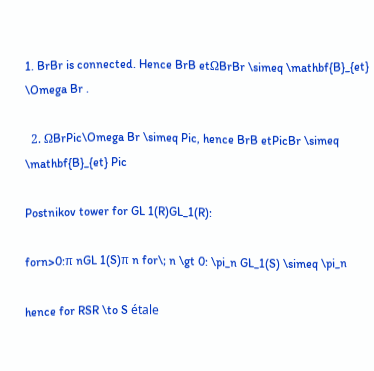1. BrBr is connected. Hence BrB etΩBrBr \simeq \mathbf{B}_{et} \Omega Br .

  2. ΩBrPic\Omega Br \simeq Pic, hence BrB etPicBr \simeq \mathbf{B}_{et} Pic

Postnikov tower for GL 1(R)GL_1(R):

forn>0:π nGL 1(S)π n for\; n \gt 0: \pi_n GL_1(S) \simeq \pi_n

hence for RSR \to S étale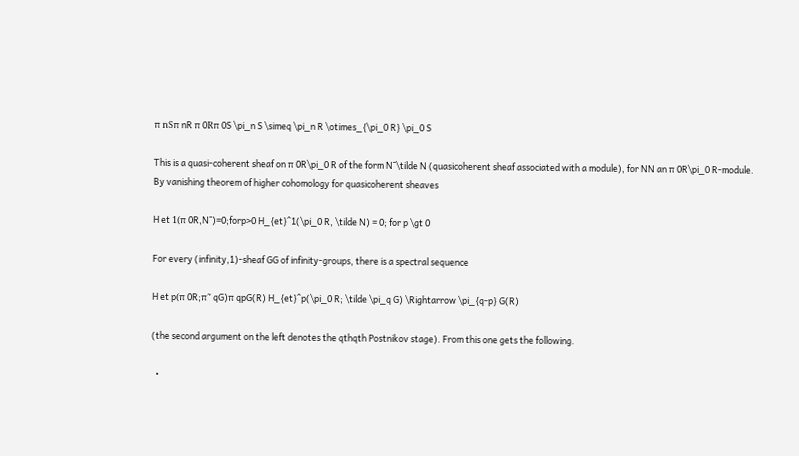π nSπ nR π 0Rπ 0S \pi_n S \simeq \pi_n R \otimes_{\pi_0 R} \pi_0 S

This is a quasi-coherent sheaf on π 0R\pi_0 R of the form N˜\tilde N (quasicoherent sheaf associated with a module), for NN an π 0R\pi_0 R-module. By vanishing theorem of higher cohomology for quasicoherent sheaves

H et 1(π 0R,N˜)=0;forp>0 H_{et}^1(\pi_0 R, \tilde N) = 0; for p \gt 0

For every (infinity,1)-sheaf GG of infinity-groups, there is a spectral sequence

H et p(π 0R;π˜ qG)π qpG(R) H_{et}^p(\pi_0 R; \tilde \pi_q G) \Rightarrow \pi_{q-p} G(R)

(the second argument on the left denotes the qthqth Postnikov stage). From this one gets the following.

  •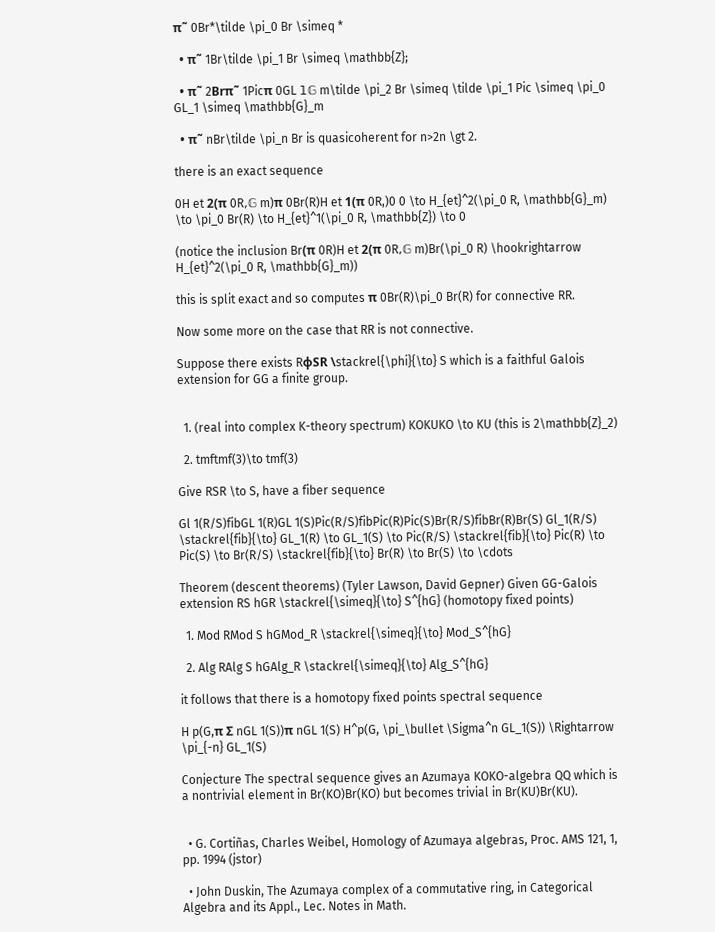π˜ 0Br*\tilde \pi_0 Br \simeq *

  • π˜ 1Br\tilde \pi_1 Br \simeq \mathbb{Z};

  • π˜ 2Brπ˜ 1Picπ 0GL 1𝔾 m\tilde \pi_2 Br \simeq \tilde \pi_1 Pic \simeq \pi_0 GL_1 \simeq \mathbb{G}_m

  • π˜ nBr\tilde \pi_n Br is quasicoherent for n>2n \gt 2.

there is an exact sequence

0H et 2(π 0R,𝔾 m)π 0Br(R)H et 1(π 0R,)0 0 \to H_{et}^2(\pi_0 R, \mathbb{G}_m) \to \pi_0 Br(R) \to H_{et}^1(\pi_0 R, \mathbb{Z}) \to 0

(notice the inclusion Br(π 0R)H et 2(π 0R,𝔾 m)Br(\pi_0 R) \hookrightarrow H_{et}^2(\pi_0 R, \mathbb{G}_m))

this is split exact and so computes π 0Br(R)\pi_0 Br(R) for connective RR.

Now some more on the case that RR is not connective.

Suppose there exists RϕSR \stackrel{\phi}{\to} S which is a faithful Galois extension for GG a finite group.


  1. (real into complex K-theory spectrum) KOKUKO \to KU (this is 2\mathbb{Z}_2)

  2. tmftmf(3)\to tmf(3)

Give RSR \to S, have a fiber sequence

Gl 1(R/S)fibGL 1(R)GL 1(S)Pic(R/S)fibPic(R)Pic(S)Br(R/S)fibBr(R)Br(S) Gl_1(R/S) \stackrel{fib}{\to} GL_1(R) \to GL_1(S) \to Pic(R/S) \stackrel{fib}{\to} Pic(R) \to Pic(S) \to Br(R/S) \stackrel{fib}{\to} Br(R) \to Br(S) \to \cdots

Theorem (descent theorems) (Tyler Lawson, David Gepner) Given GG-Galois extension RS hGR \stackrel{\simeq}{\to} S^{hG} (homotopy fixed points)

  1. Mod RMod S hGMod_R \stackrel{\simeq}{\to} Mod_S^{hG}

  2. Alg RAlg S hGAlg_R \stackrel{\simeq}{\to} Alg_S^{hG}

it follows that there is a homotopy fixed points spectral sequence

H p(G,π Σ nGL 1(S))π nGL 1(S) H^p(G, \pi_\bullet \Sigma^n GL_1(S)) \Rightarrow \pi_{-n} GL_1(S)

Conjecture The spectral sequence gives an Azumaya KOKO-algebra QQ which is a nontrivial element in Br(KO)Br(KO) but becomes trivial in Br(KU)Br(KU).


  • G. Cortiñas, Charles Weibel, Homology of Azumaya algebras, Proc. AMS 121, 1, pp. 1994 (jstor)

  • John Duskin, The Azumaya complex of a commutative ring, in Categorical Algebra and its Appl., Lec. Notes in Math.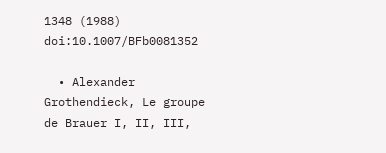1348 (1988) doi:10.1007/BFb0081352

  • Alexander Grothendieck, Le groupe de Brauer I, II, III,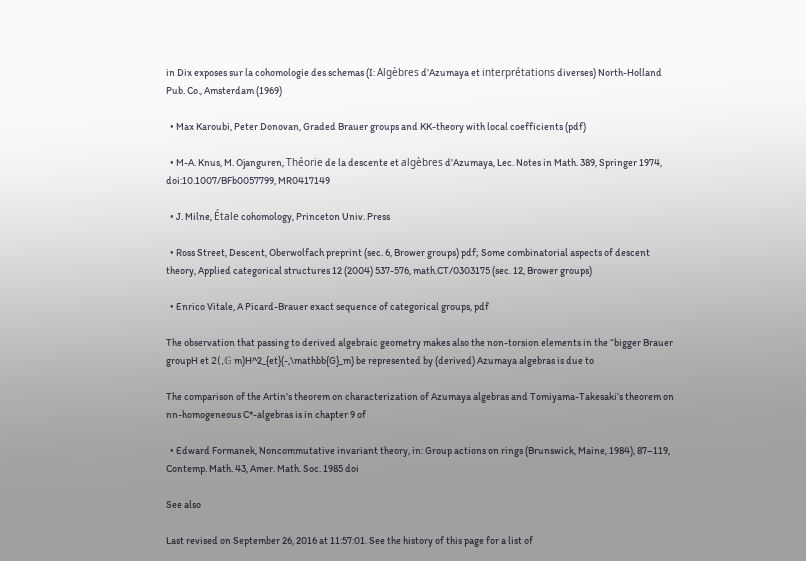in Dix exposes sur la cohomologie des schemas (I: Algèbres d’Azumaya et interprétations diverses) North-Holland Pub. Co., Amsterdam (1969)

  • Max Karoubi, Peter Donovan, Graded Brauer groups and KK-theory with local coefficients (pdf)

  • M-A. Knus, M. Ojanguren, Théorie de la descente et algèbres d’Azumaya, Lec. Notes in Math. 389, Springer 1974, doi:10.1007/BFb0057799, MR0417149

  • J. Milne, Étale cohomology, Princeton Univ. Press

  • Ross Street, Descent, Oberwolfach preprint (sec. 6, Brower groups) pdf; Some combinatorial aspects of descent theory, Applied categorical structures 12 (2004) 537-576, math.CT/0303175 (sec. 12, Brower groups)

  • Enrico Vitale, A Picard-Brauer exact sequence of categorical groups, pdf

The observation that passing to derived algebraic geometry makes also the non-torsion elements in the “bigger Brauer groupH et 2(,𝔾 m)H^2_{et}(-,\mathbb{G}_m) be represented by (derived) Azumaya algebras is due to

The comparison of the Artin’s theorem on characterization of Azumaya algebras and Tomiyama-Takesaki’s theorem on nn-homogeneous C*-algebras is in chapter 9 of

  • Edward Formanek, Noncommutative invariant theory, in: Group actions on rings (Brunswick, Maine, 1984), 87–119, Contemp. Math. 43, Amer. Math. Soc. 1985 doi

See also

Last revised on September 26, 2016 at 11:57:01. See the history of this page for a list of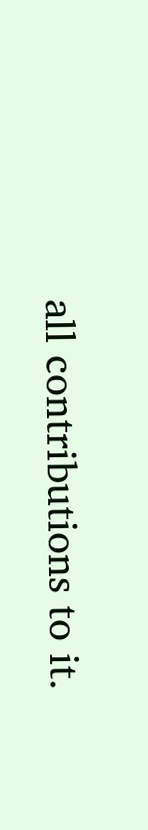all contributions to it.